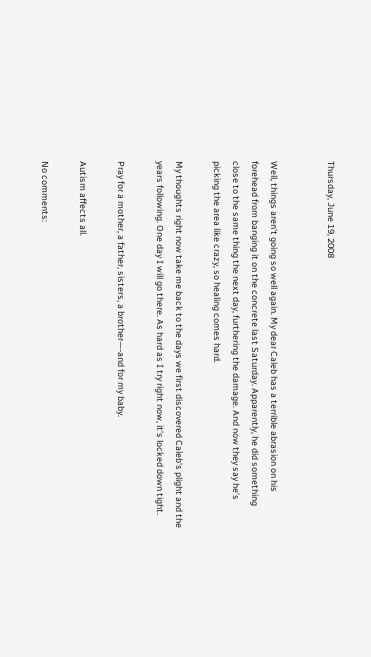Thursday, June 19, 2008


Well, things aren't going so well again. My dear Caleb has a terrible abrasion on his forehead from banging it on the concrete last Saturday. Apparently, he did something close to the same thing the next day, furthering the damage. And now they say he's picking the area like crazy, so healing comes hard.

My thoughts right now take me back to the days we first discovered Caleb's plight and the years following. One day I will go there. As hard as I try right now, it's locked down tight.

Pray for a mother, a father, sisters, a brother—-and for my baby.

Autism affects all.

No comments: